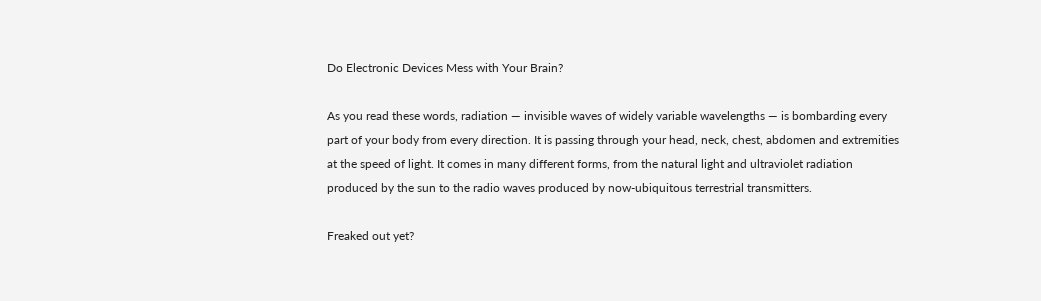Do Electronic Devices Mess with Your Brain?

As you read these words, radiation — invisible waves of widely variable wavelengths — is bombarding every part of your body from every direction. It is passing through your head, neck, chest, abdomen and extremities at the speed of light. It comes in many different forms, from the natural light and ultraviolet radiation produced by the sun to the radio waves produced by now-ubiquitous terrestrial transmitters.

Freaked out yet?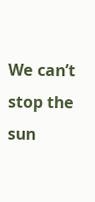We can’t stop the sun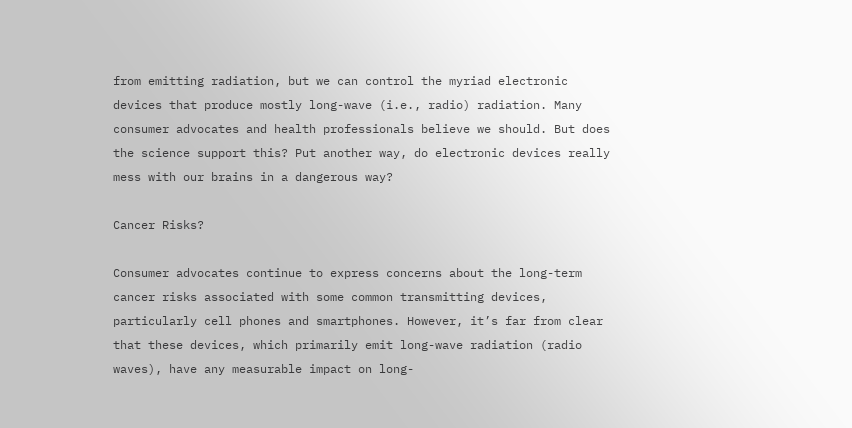from emitting radiation, but we can control the myriad electronic devices that produce mostly long-wave (i.e., radio) radiation. Many consumer advocates and health professionals believe we should. But does the science support this? Put another way, do electronic devices really mess with our brains in a dangerous way?

Cancer Risks?

Consumer advocates continue to express concerns about the long-term cancer risks associated with some common transmitting devices, particularly cell phones and smartphones. However, it’s far from clear that these devices, which primarily emit long-wave radiation (radio waves), have any measurable impact on long-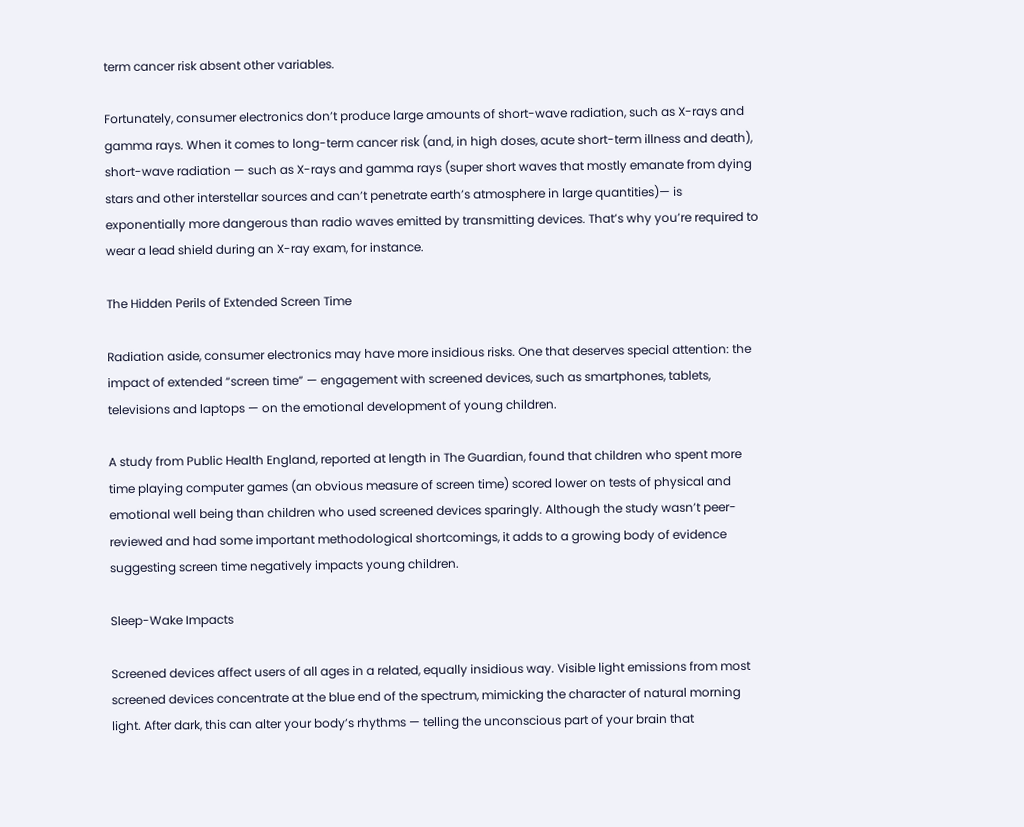term cancer risk absent other variables.

Fortunately, consumer electronics don’t produce large amounts of short-wave radiation, such as X-rays and gamma rays. When it comes to long-term cancer risk (and, in high doses, acute short-term illness and death), short-wave radiation — such as X-rays and gamma rays (super short waves that mostly emanate from dying stars and other interstellar sources and can’t penetrate earth’s atmosphere in large quantities)— is exponentially more dangerous than radio waves emitted by transmitting devices. That’s why you’re required to wear a lead shield during an X-ray exam, for instance.

The Hidden Perils of Extended Screen Time

Radiation aside, consumer electronics may have more insidious risks. One that deserves special attention: the impact of extended “screen time” — engagement with screened devices, such as smartphones, tablets, televisions and laptops — on the emotional development of young children.

A study from Public Health England, reported at length in The Guardian, found that children who spent more time playing computer games (an obvious measure of screen time) scored lower on tests of physical and emotional well being than children who used screened devices sparingly. Although the study wasn’t peer-reviewed and had some important methodological shortcomings, it adds to a growing body of evidence suggesting screen time negatively impacts young children.

Sleep-Wake Impacts

Screened devices affect users of all ages in a related, equally insidious way. Visible light emissions from most screened devices concentrate at the blue end of the spectrum, mimicking the character of natural morning light. After dark, this can alter your body’s rhythms — telling the unconscious part of your brain that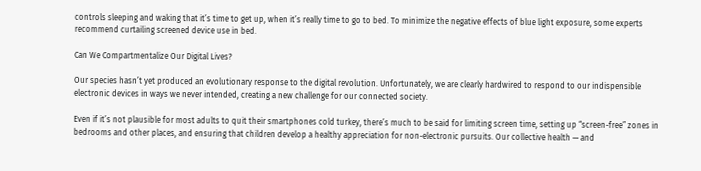controls sleeping and waking that it’s time to get up, when it’s really time to go to bed. To minimize the negative effects of blue light exposure, some experts recommend curtailing screened device use in bed.

Can We Compartmentalize Our Digital Lives?

Our species hasn’t yet produced an evolutionary response to the digital revolution. Unfortunately, we are clearly hardwired to respond to our indispensible electronic devices in ways we never intended, creating a new challenge for our connected society.

Even if it’s not plausible for most adults to quit their smartphones cold turkey, there’s much to be said for limiting screen time, setting up “screen-free” zones in bedrooms and other places, and ensuring that children develop a healthy appreciation for non-electronic pursuits. Our collective health — and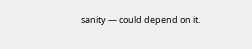sanity — could depend on it.